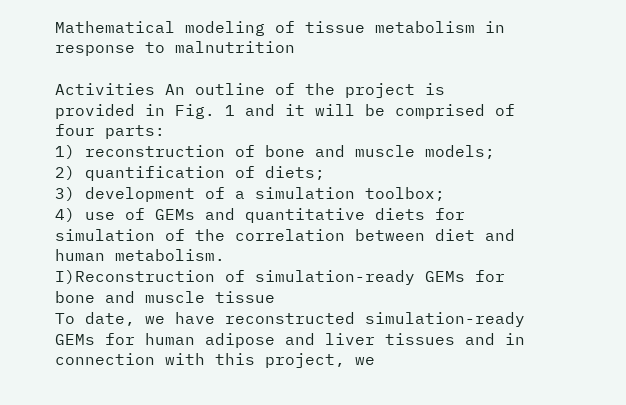Mathematical modeling of tissue metabolism in response to malnutrition

Activities An outline of the project is provided in Fig. 1 and it will be comprised of four parts:
1) reconstruction of bone and muscle models;
2) quantification of diets;
3) development of a simulation toolbox;
4) use of GEMs and quantitative diets for simulation of the correlation between diet and human metabolism.
I)Reconstruction of simulation-ready GEMs for bone and muscle tissue
To date, we have reconstructed simulation-ready GEMs for human adipose and liver tissues and in connection with this project, we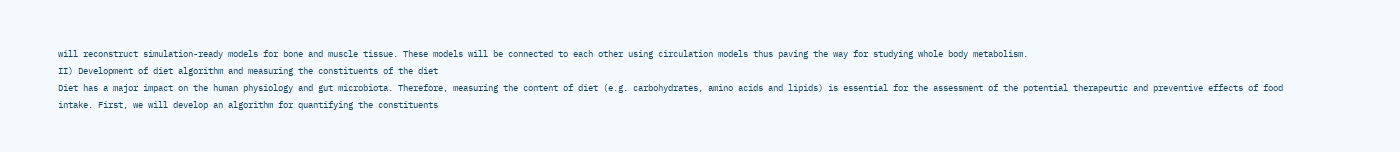will reconstruct simulation-ready models for bone and muscle tissue. These models will be connected to each other using circulation models thus paving the way for studying whole body metabolism.
II) Development of diet algorithm and measuring the constituents of the diet
Diet has a major impact on the human physiology and gut microbiota. Therefore, measuring the content of diet (e.g. carbohydrates, amino acids and lipids) is essential for the assessment of the potential therapeutic and preventive effects of food intake. First, we will develop an algorithm for quantifying the constituents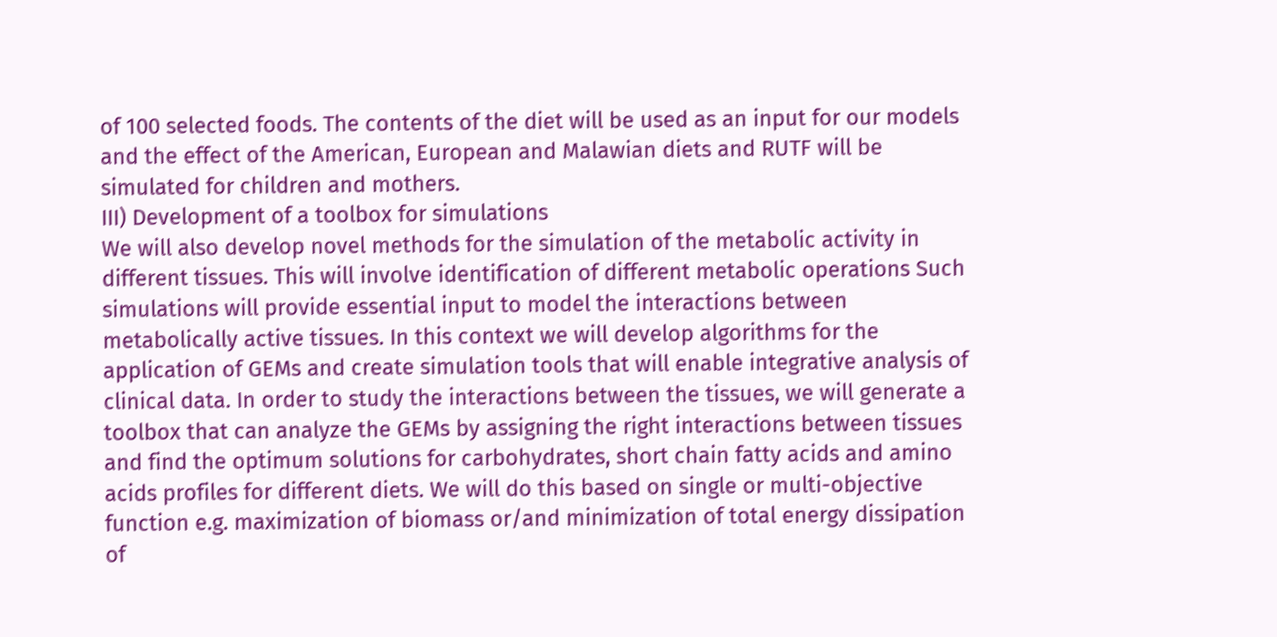of 100 selected foods. The contents of the diet will be used as an input for our models and the effect of the American, European and Malawian diets and RUTF will be simulated for children and mothers.
III) Development of a toolbox for simulations
We will also develop novel methods for the simulation of the metabolic activity in different tissues. This will involve identification of different metabolic operations Such simulations will provide essential input to model the interactions between metabolically active tissues. In this context we will develop algorithms for the application of GEMs and create simulation tools that will enable integrative analysis of clinical data. In order to study the interactions between the tissues, we will generate a toolbox that can analyze the GEMs by assigning the right interactions between tissues and find the optimum solutions for carbohydrates, short chain fatty acids and amino acids profiles for different diets. We will do this based on single or multi-objective function e.g. maximization of biomass or/and minimization of total energy dissipation of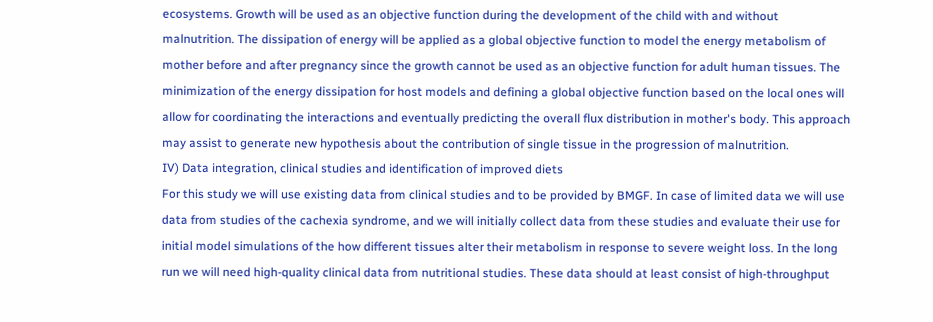ecosystems. Growth will be used as an objective function during the development of the child with and without malnutrition. The dissipation of energy will be applied as a global objective function to model the energy metabolism of mother before and after pregnancy since the growth cannot be used as an objective function for adult human tissues. The minimization of the energy dissipation for host models and defining a global objective function based on the local ones will allow for coordinating the interactions and eventually predicting the overall flux distribution in mother's body. This approach may assist to generate new hypothesis about the contribution of single tissue in the progression of malnutrition.
IV) Data integration, clinical studies and identification of improved diets
For this study we will use existing data from clinical studies and to be provided by BMGF. In case of limited data we will use data from studies of the cachexia syndrome, and we will initially collect data from these studies and evaluate their use for initial model simulations of the how different tissues alter their metabolism in response to severe weight loss. In the long run we will need high-quality clinical data from nutritional studies. These data should at least consist of high-throughput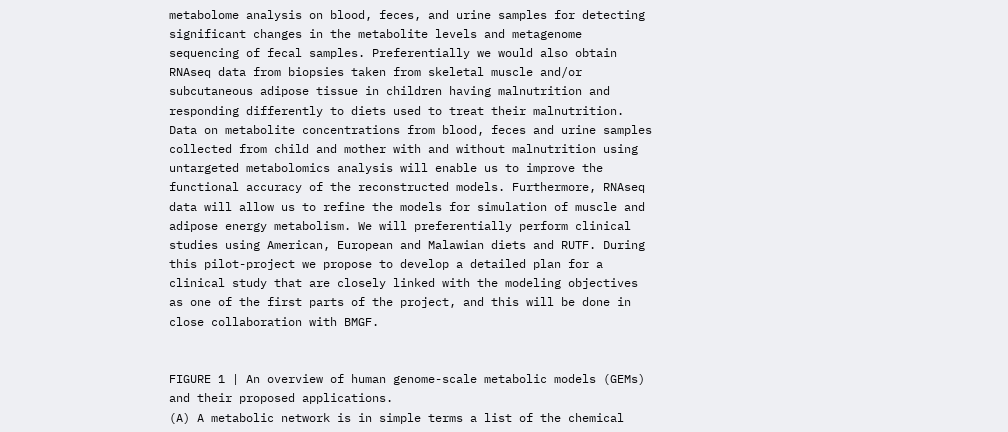metabolome analysis on blood, feces, and urine samples for detecting significant changes in the metabolite levels and metagenome sequencing of fecal samples. Preferentially we would also obtain RNAseq data from biopsies taken from skeletal muscle and/or subcutaneous adipose tissue in children having malnutrition and responding differently to diets used to treat their malnutrition. Data on metabolite concentrations from blood, feces and urine samples collected from child and mother with and without malnutrition using untargeted metabolomics analysis will enable us to improve the functional accuracy of the reconstructed models. Furthermore, RNAseq data will allow us to refine the models for simulation of muscle and adipose energy metabolism. We will preferentially perform clinical studies using American, European and Malawian diets and RUTF. During this pilot-project we propose to develop a detailed plan for a clinical study that are closely linked with the modeling objectives as one of the first parts of the project, and this will be done in close collaboration with BMGF.


FIGURE 1 | An overview of human genome-scale metabolic models (GEMs) and their proposed applications.
(A) A metabolic network is in simple terms a list of the chemical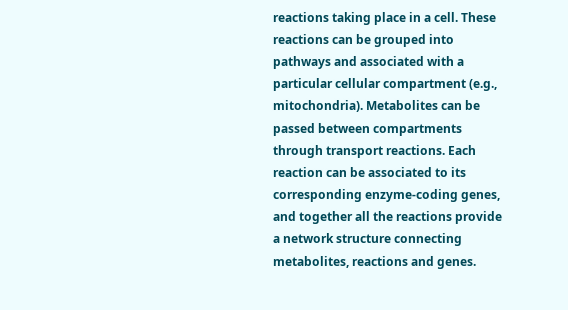reactions taking place in a cell. These reactions can be grouped into pathways and associated with a particular cellular compartment (e.g., mitochondria). Metabolites can be passed between compartments through transport reactions. Each reaction can be associated to its corresponding enzyme-coding genes, and together all the reactions provide a network structure connecting metabolites, reactions and genes.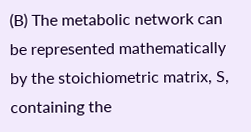(B) The metabolic network can be represented mathematically by the stoichiometric matrix, S, containing the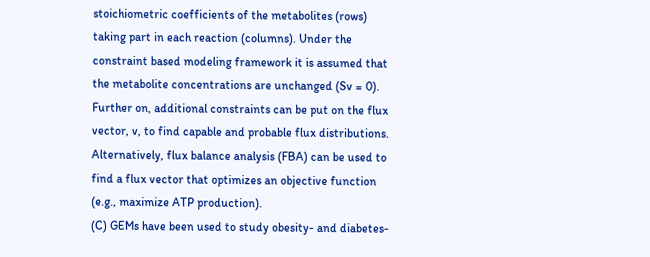stoichiometric coefficients of the metabolites (rows) taking part in each reaction (columns). Under the constraint based modeling framework it is assumed that the metabolite concentrations are unchanged (Sv = 0). Further on, additional constraints can be put on the flux vector, v, to find capable and probable flux distributions. Alternatively, flux balance analysis (FBA) can be used to find a flux vector that optimizes an objective function (e.g., maximize ATP production).
(C) GEMs have been used to study obesity- and diabetes-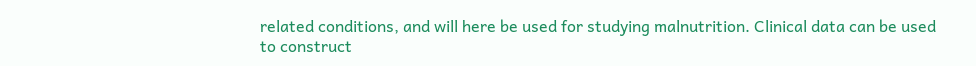related conditions, and will here be used for studying malnutrition. Clinical data can be used to construct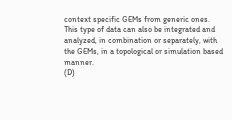context specific GEMs from generic ones. This type of data can also be integrated and analyzed, in combination or separately, with the GEMs, in a topological or simulation based manner.
(D)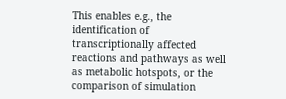This enables e.g., the identification of transcriptionally affected reactions and pathways as well as metabolic hotspots, or the comparison of simulation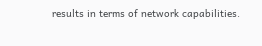results in terms of network capabilities.